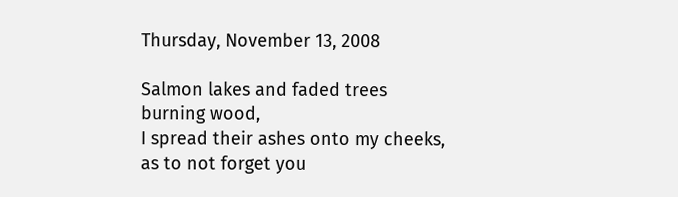Thursday, November 13, 2008

Salmon lakes and faded trees
burning wood,
I spread their ashes onto my cheeks,
as to not forget you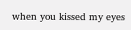when you kissed my eyes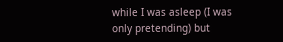while I was asleep (I was
only pretending) but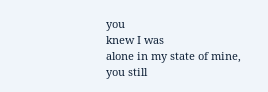you
knew I was
alone in my state of mine,
you still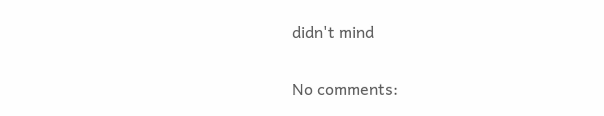didn't mind

No comments: